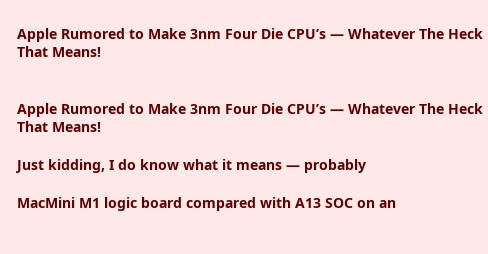Apple Rumored to Make 3nm Four Die CPU’s — Whatever The Heck That Means!


Apple Rumored to Make 3nm Four Die CPU’s — Whatever The Heck That Means!

Just kidding, I do know what it means — probably

MacMini M1 logic board compared with A13 SOC on an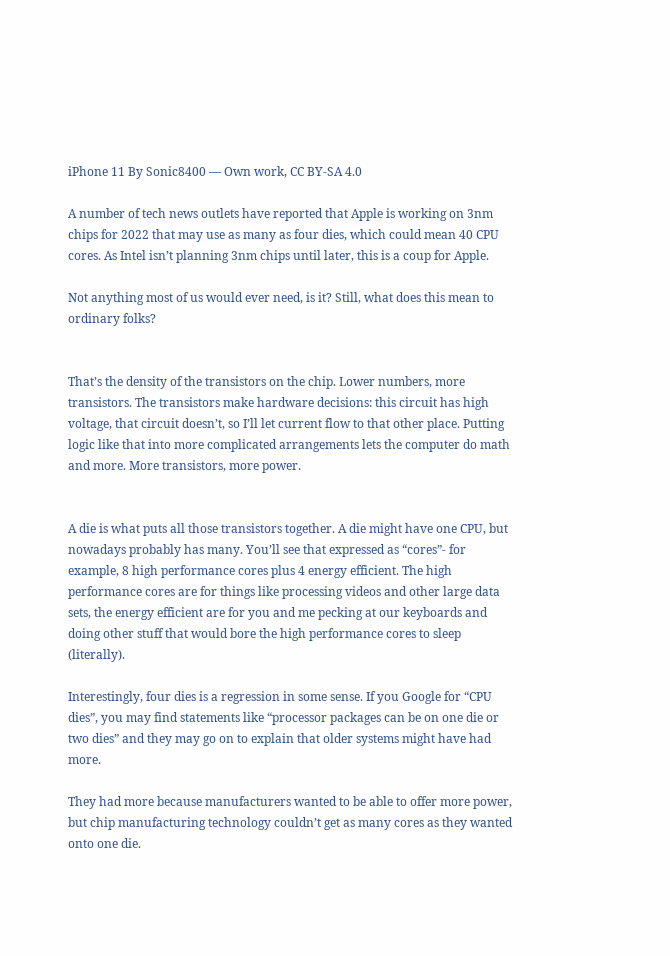iPhone 11 By Sonic8400 — Own work, CC BY-SA 4.0

A number of tech news outlets have reported that Apple is working on 3nm chips for 2022 that may use as many as four dies, which could mean 40 CPU cores. As Intel isn’t planning 3nm chips until later, this is a coup for Apple.

Not anything most of us would ever need, is it? Still, what does this mean to ordinary folks?


That’s the density of the transistors on the chip. Lower numbers, more transistors. The transistors make hardware decisions: this circuit has high voltage, that circuit doesn’t, so I’ll let current flow to that other place. Putting logic like that into more complicated arrangements lets the computer do math and more. More transistors, more power.


A die is what puts all those transistors together. A die might have one CPU, but nowadays probably has many. You’ll see that expressed as “cores”- for example, 8 high performance cores plus 4 energy efficient. The high performance cores are for things like processing videos and other large data sets, the energy efficient are for you and me pecking at our keyboards and doing other stuff that would bore the high performance cores to sleep (literally).

Interestingly, four dies is a regression in some sense. If you Google for “CPU dies”, you may find statements like “processor packages can be on one die or two dies” and they may go on to explain that older systems might have had more.

They had more because manufacturers wanted to be able to offer more power, but chip manufacturing technology couldn’t get as many cores as they wanted onto one die.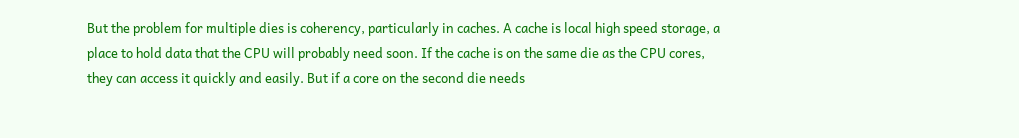But the problem for multiple dies is coherency, particularly in caches. A cache is local high speed storage, a place to hold data that the CPU will probably need soon. If the cache is on the same die as the CPU cores, they can access it quickly and easily. But if a core on the second die needs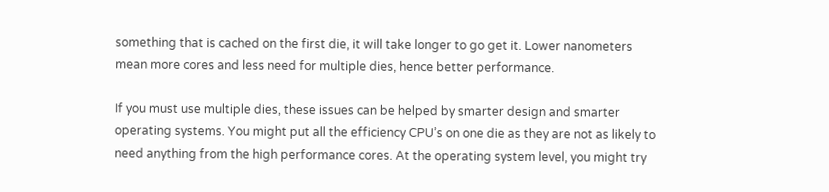something that is cached on the first die, it will take longer to go get it. Lower nanometers mean more cores and less need for multiple dies, hence better performance.

If you must use multiple dies, these issues can be helped by smarter design and smarter operating systems. You might put all the efficiency CPU’s on one die as they are not as likely to need anything from the high performance cores. At the operating system level, you might try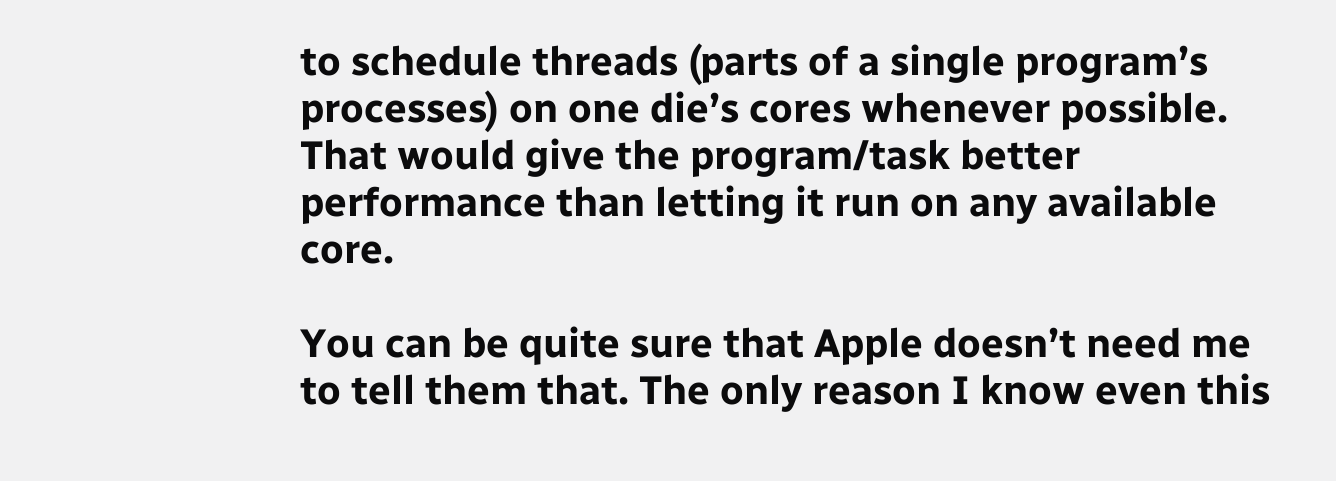to schedule threads (parts of a single program’s processes) on one die’s cores whenever possible. That would give the program/task better performance than letting it run on any available core.

You can be quite sure that Apple doesn’t need me to tell them that. The only reason I know even this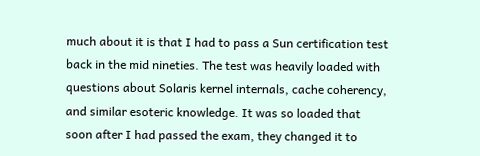much about it is that I had to pass a Sun certification test back in the mid nineties. The test was heavily loaded with questions about Solaris kernel internals, cache coherency, and similar esoteric knowledge. It was so loaded that soon after I had passed the exam, they changed it to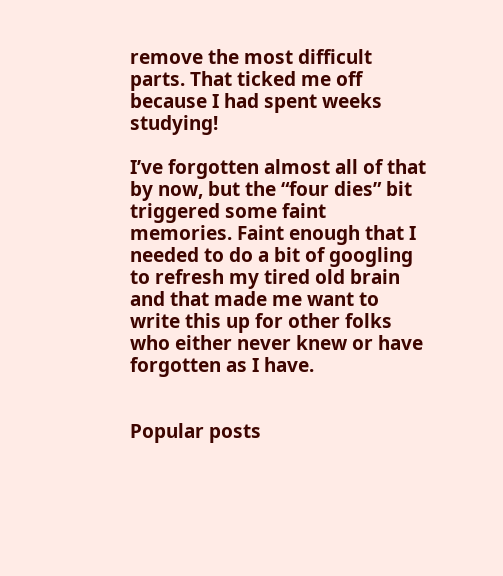remove the most difficult parts. That ticked me off because I had spent weeks studying!

I’ve forgotten almost all of that by now, but the “four dies” bit triggered some faint memories. Faint enough that I needed to do a bit of googling to refresh my tired old brain and that made me want to write this up for other folks who either never knew or have forgotten as I have.


Popular posts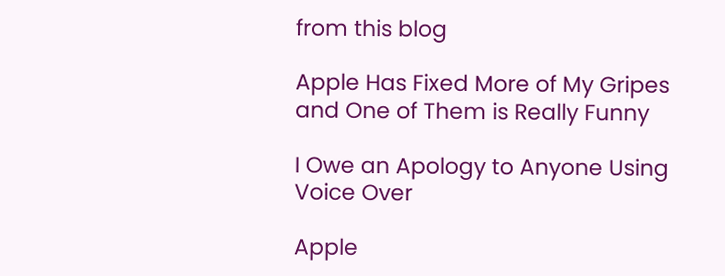from this blog

Apple Has Fixed More of My Gripes and One of Them is Really Funny

I Owe an Apology to Anyone Using Voice Over

Apple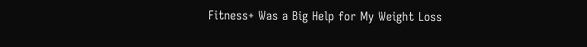Fitness+ Was a Big Help for My Weight Loss